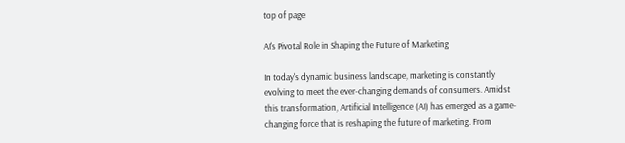top of page

AI's Pivotal Role in Shaping the Future of Marketing

In today's dynamic business landscape, marketing is constantly evolving to meet the ever-changing demands of consumers. Amidst this transformation, Artificial Intelligence (AI) has emerged as a game-changing force that is reshaping the future of marketing. From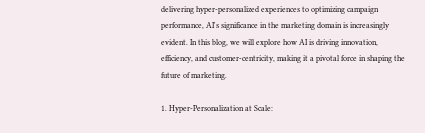delivering hyper-personalized experiences to optimizing campaign performance, AI's significance in the marketing domain is increasingly evident. In this blog, we will explore how AI is driving innovation, efficiency, and customer-centricity, making it a pivotal force in shaping the future of marketing.

1. Hyper-Personalization at Scale: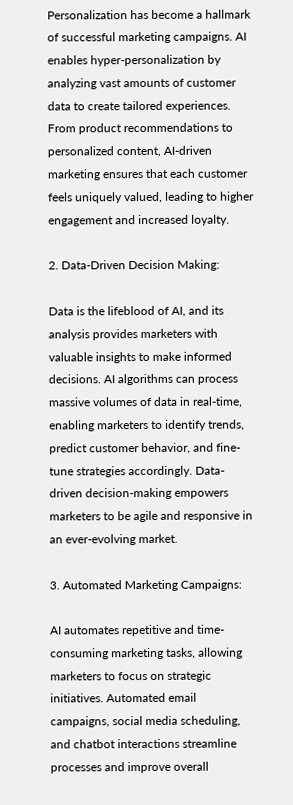Personalization has become a hallmark of successful marketing campaigns. AI enables hyper-personalization by analyzing vast amounts of customer data to create tailored experiences. From product recommendations to personalized content, AI-driven marketing ensures that each customer feels uniquely valued, leading to higher engagement and increased loyalty.

2. Data-Driven Decision Making:

Data is the lifeblood of AI, and its analysis provides marketers with valuable insights to make informed decisions. AI algorithms can process massive volumes of data in real-time, enabling marketers to identify trends, predict customer behavior, and fine-tune strategies accordingly. Data-driven decision-making empowers marketers to be agile and responsive in an ever-evolving market.

3. Automated Marketing Campaigns:

AI automates repetitive and time-consuming marketing tasks, allowing marketers to focus on strategic initiatives. Automated email campaigns, social media scheduling, and chatbot interactions streamline processes and improve overall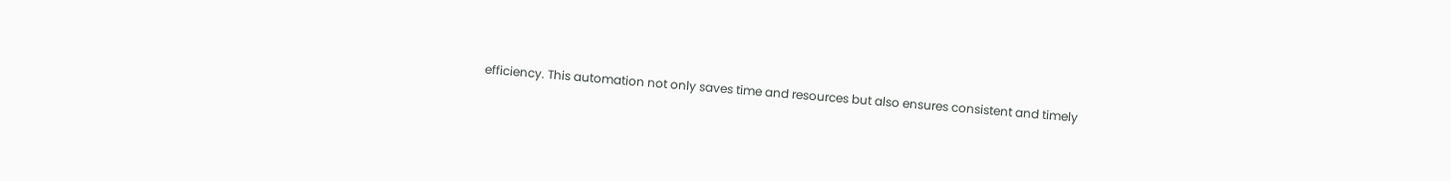efficiency. This automation not only saves time and resources but also ensures consistent and timely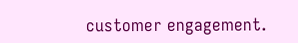customer engagement.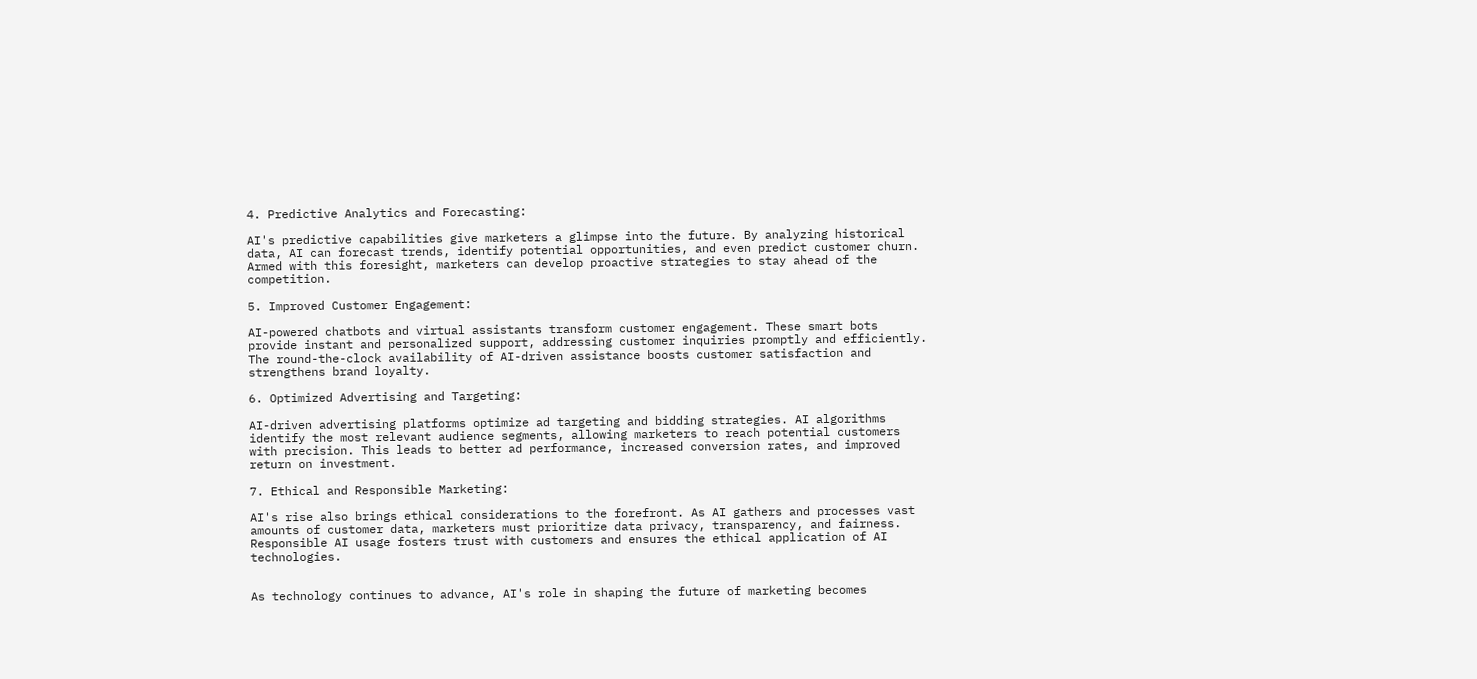4. Predictive Analytics and Forecasting:

AI's predictive capabilities give marketers a glimpse into the future. By analyzing historical data, AI can forecast trends, identify potential opportunities, and even predict customer churn. Armed with this foresight, marketers can develop proactive strategies to stay ahead of the competition.

5. Improved Customer Engagement:

AI-powered chatbots and virtual assistants transform customer engagement. These smart bots provide instant and personalized support, addressing customer inquiries promptly and efficiently. The round-the-clock availability of AI-driven assistance boosts customer satisfaction and strengthens brand loyalty.

6. Optimized Advertising and Targeting:

AI-driven advertising platforms optimize ad targeting and bidding strategies. AI algorithms identify the most relevant audience segments, allowing marketers to reach potential customers with precision. This leads to better ad performance, increased conversion rates, and improved return on investment.

7. Ethical and Responsible Marketing:

AI's rise also brings ethical considerations to the forefront. As AI gathers and processes vast amounts of customer data, marketers must prioritize data privacy, transparency, and fairness. Responsible AI usage fosters trust with customers and ensures the ethical application of AI technologies.


As technology continues to advance, AI's role in shaping the future of marketing becomes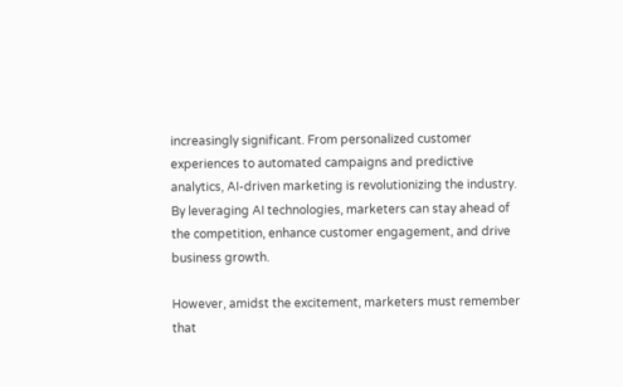increasingly significant. From personalized customer experiences to automated campaigns and predictive analytics, AI-driven marketing is revolutionizing the industry. By leveraging AI technologies, marketers can stay ahead of the competition, enhance customer engagement, and drive business growth.

However, amidst the excitement, marketers must remember that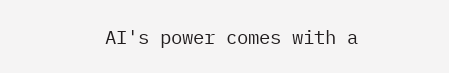AI's power comes with a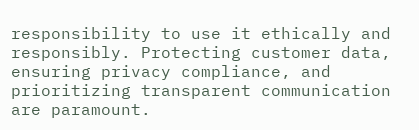responsibility to use it ethically and responsibly. Protecting customer data, ensuring privacy compliance, and prioritizing transparent communication are paramount.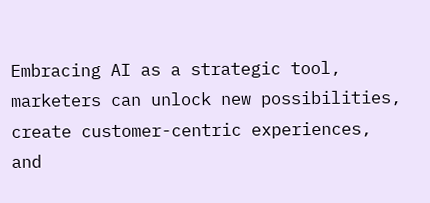Embracing AI as a strategic tool, marketers can unlock new possibilities, create customer-centric experiences, and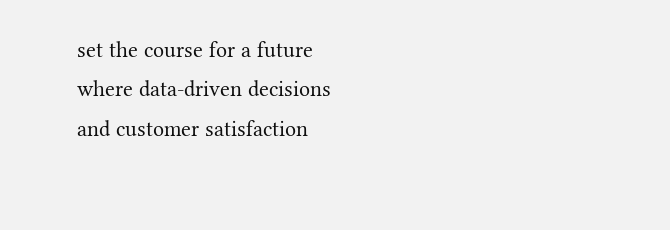set the course for a future where data-driven decisions and customer satisfaction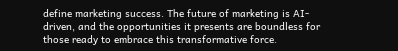define marketing success. The future of marketing is AI-driven, and the opportunities it presents are boundless for those ready to embrace this transformative force.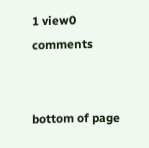1 view0 comments


bottom of page